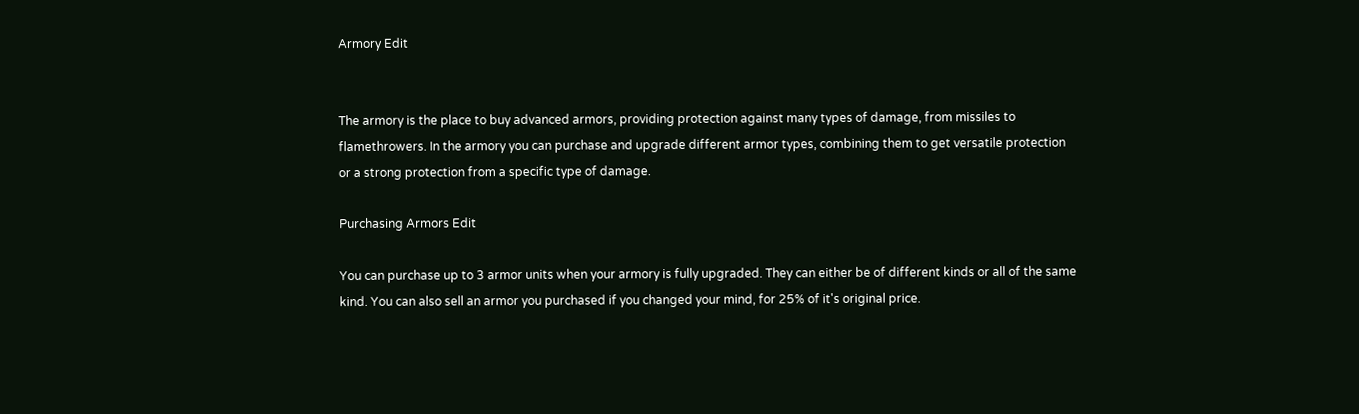Armory Edit


The armory is the place to buy advanced armors, providing protection against many types of damage, from missiles to flamethrowers. In the armory you can purchase and upgrade different armor types, combining them to get versatile protection or a strong protection from a specific type of damage.

Purchasing Armors Edit

You can purchase up to 3 armor units when your armory is fully upgraded. They can either be of different kinds or all of the same kind. You can also sell an armor you purchased if you changed your mind, for 25% of it's original price.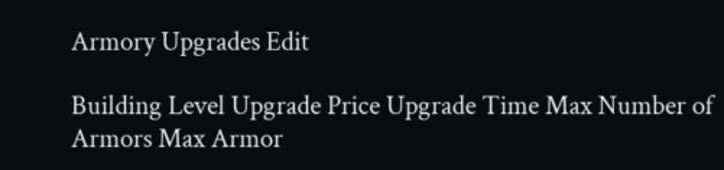Armory Upgrades Edit

Building Level Upgrade Price Upgrade Time Max Number of Armors Max Armor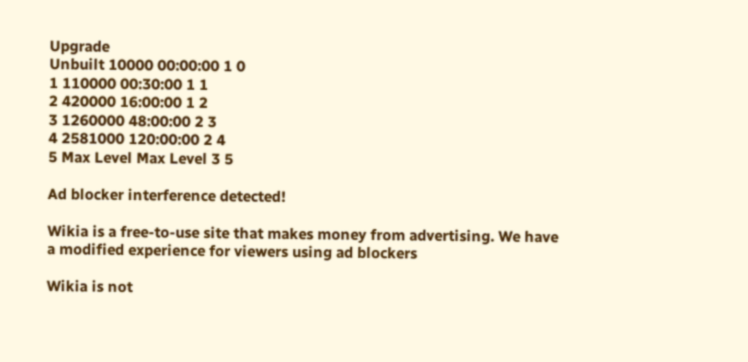Upgrade
Unbuilt 10000 00:00:00 1 0
1 110000 00:30:00 1 1
2 420000 16:00:00 1 2
3 1260000 48:00:00 2 3
4 2581000 120:00:00 2 4
5 Max Level Max Level 3 5

Ad blocker interference detected!

Wikia is a free-to-use site that makes money from advertising. We have a modified experience for viewers using ad blockers

Wikia is not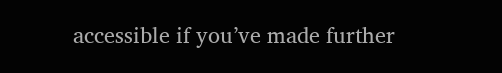accessible if you’ve made further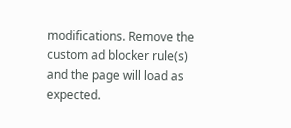modifications. Remove the custom ad blocker rule(s) and the page will load as expected.